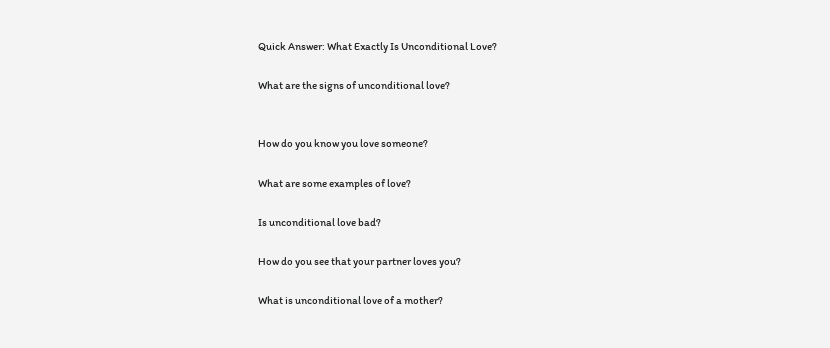Quick Answer: What Exactly Is Unconditional Love?

What are the signs of unconditional love?


How do you know you love someone?

What are some examples of love?

Is unconditional love bad?

How do you see that your partner loves you?

What is unconditional love of a mother?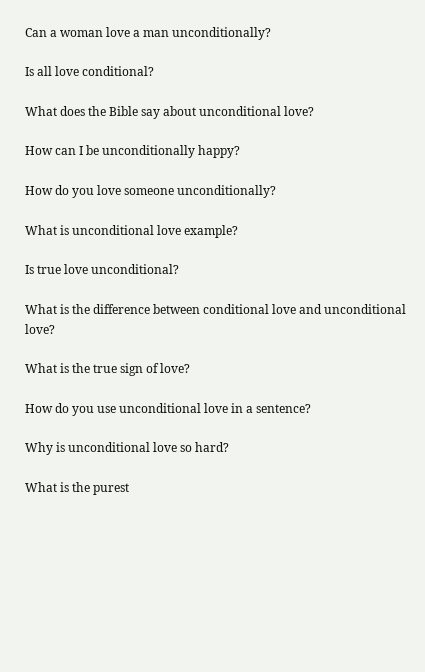Can a woman love a man unconditionally?

Is all love conditional?

What does the Bible say about unconditional love?

How can I be unconditionally happy?

How do you love someone unconditionally?

What is unconditional love example?

Is true love unconditional?

What is the difference between conditional love and unconditional love?

What is the true sign of love?

How do you use unconditional love in a sentence?

Why is unconditional love so hard?

What is the purest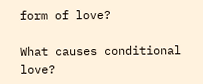form of love?

What causes conditional love?